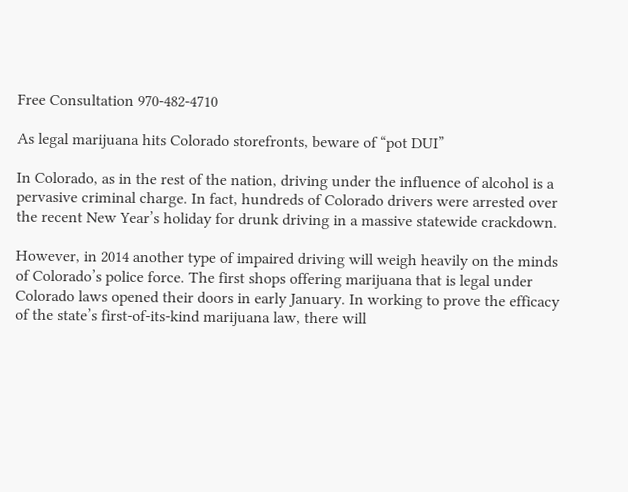Free Consultation 970-482-4710

As legal marijuana hits Colorado storefronts, beware of “pot DUI”

In Colorado, as in the rest of the nation, driving under the influence of alcohol is a pervasive criminal charge. In fact, hundreds of Colorado drivers were arrested over the recent New Year’s holiday for drunk driving in a massive statewide crackdown.

However, in 2014 another type of impaired driving will weigh heavily on the minds of Colorado’s police force. The first shops offering marijuana that is legal under Colorado laws opened their doors in early January. In working to prove the efficacy of the state’s first-of-its-kind marijuana law, there will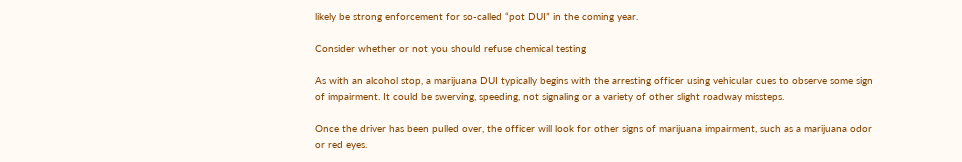likely be strong enforcement for so-called “pot DUI” in the coming year.

Consider whether or not you should refuse chemical testing

As with an alcohol stop, a marijuana DUI typically begins with the arresting officer using vehicular cues to observe some sign of impairment. It could be swerving, speeding, not signaling or a variety of other slight roadway missteps.

Once the driver has been pulled over, the officer will look for other signs of marijuana impairment, such as a marijuana odor or red eyes.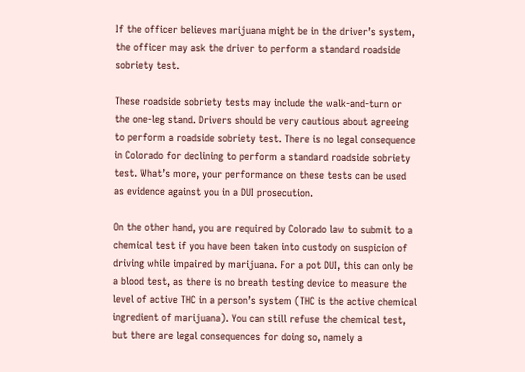If the officer believes marijuana might be in the driver’s system, the officer may ask the driver to perform a standard roadside sobriety test.

These roadside sobriety tests may include the walk-and-turn or the one-leg stand. Drivers should be very cautious about agreeing to perform a roadside sobriety test. There is no legal consequence in Colorado for declining to perform a standard roadside sobriety test. What’s more, your performance on these tests can be used as evidence against you in a DUI prosecution.

On the other hand, you are required by Colorado law to submit to a chemical test if you have been taken into custody on suspicion of driving while impaired by marijuana. For a pot DUI, this can only be a blood test, as there is no breath testing device to measure the level of active THC in a person’s system (THC is the active chemical ingredient of marijuana). You can still refuse the chemical test, but there are legal consequences for doing so, namely a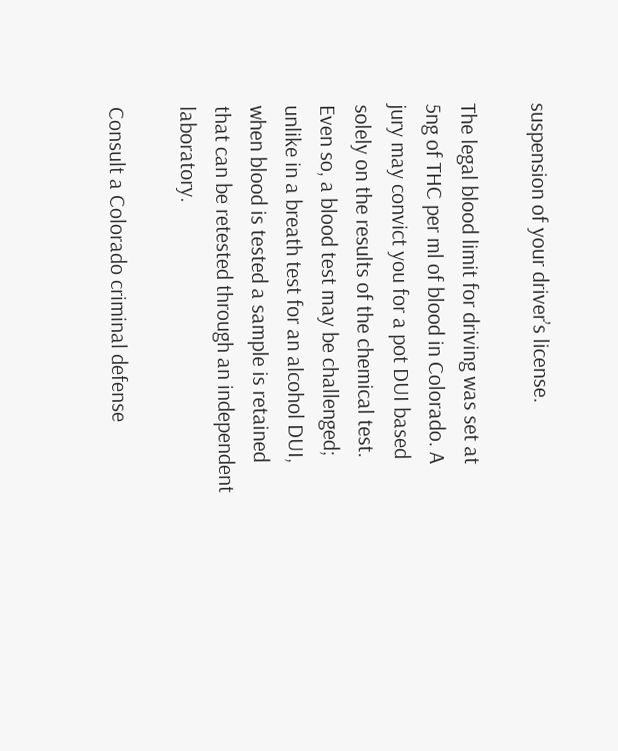suspension of your driver’s license.

The legal blood limit for driving was set at 5ng of THC per ml of blood in Colorado. A jury may convict you for a pot DUI based solely on the results of the chemical test. Even so, a blood test may be challenged; unlike in a breath test for an alcohol DUI, when blood is tested a sample is retained that can be retested through an independent laboratory.

Consult a Colorado criminal defense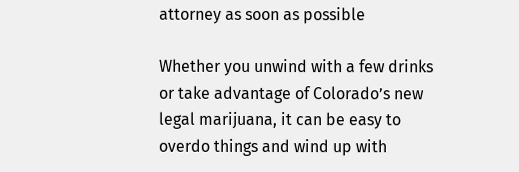attorney as soon as possible

Whether you unwind with a few drinks or take advantage of Colorado’s new legal marijuana, it can be easy to overdo things and wind up with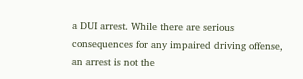a DUI arrest. While there are serious consequences for any impaired driving offense, an arrest is not the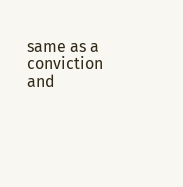same as a conviction and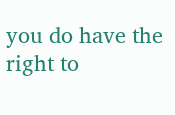you do have the right to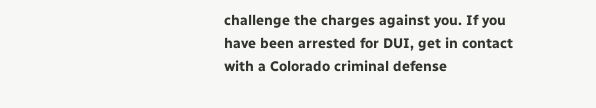challenge the charges against you. If you have been arrested for DUI, get in contact with a Colorado criminal defense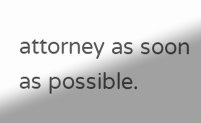attorney as soon as possible.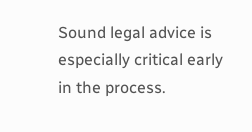Sound legal advice is especially critical early in the process.